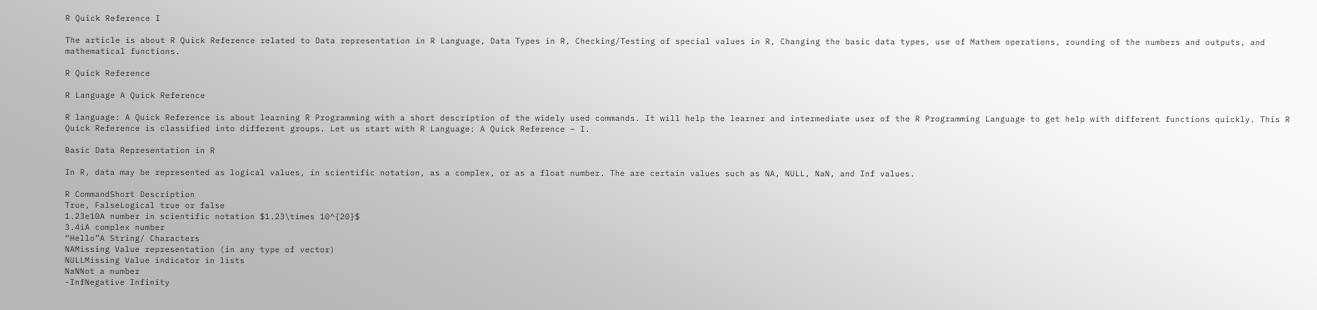R Quick Reference I

The article is about R Quick Reference related to Data representation in R Language, Data Types in R, Checking/Testing of special values in R, Changing the basic data types, use of Mathem operations, rounding of the numbers and outputs, and mathematical functions.

R Quick Reference

R Language A Quick Reference

R language: A Quick Reference is about learning R Programming with a short description of the widely used commands. It will help the learner and intermediate user of the R Programming Language to get help with different functions quickly. This R Quick Reference is classified into different groups. Let us start with R Language: A Quick Reference – I.

Basic Data Representation in R

In R, data may be represented as logical values, in scientific notation, as a complex, or as a float number. The are certain values such as NA, NULL, NaN, and Inf values.

R CommandShort Description
True, FalseLogical true or false
1.23e10A number in scientific notation $1.23\times 10^{20}$
3.4iA complex number
“Hello”A String/ Characters
NAMissing Value representation (in any type of vector)
NULLMissing Value indicator in lists
NaNNot a number
-InfNegative Infinity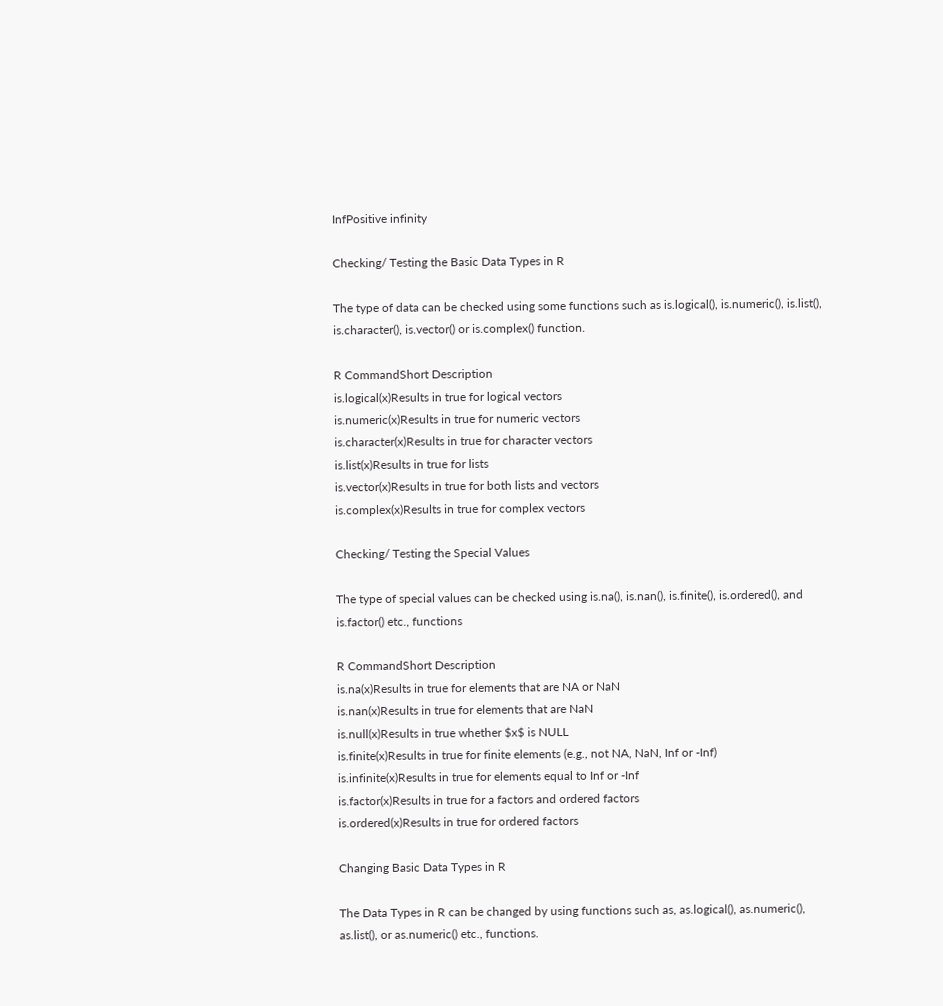InfPositive infinity

Checking/ Testing the Basic Data Types in R

The type of data can be checked using some functions such as is.logical(), is.numeric(), is.list(), is.character(), is.vector() or is.complex() function.

R CommandShort Description
is.logical(x)Results in true for logical vectors
is.numeric(x)Results in true for numeric vectors
is.character(x)Results in true for character vectors
is.list(x)Results in true for lists
is.vector(x)Results in true for both lists and vectors
is.complex(x)Results in true for complex vectors

Checking/ Testing the Special Values

The type of special values can be checked using is.na(), is.nan(), is.finite(), is.ordered(), and is.factor() etc., functions

R CommandShort Description
is.na(x)Results in true for elements that are NA or NaN
is.nan(x)Results in true for elements that are NaN
is.null(x)Results in true whether $x$ is NULL
is.finite(x)Results in true for finite elements (e.g., not NA, NaN, Inf or -Inf)
is.infinite(x)Results in true for elements equal to Inf or -Inf
is.factor(x)Results in true for a factors and ordered factors
is.ordered(x)Results in true for ordered factors

Changing Basic Data Types in R

The Data Types in R can be changed by using functions such as, as.logical(), as.numeric(), as.list(), or as.numeric() etc., functions.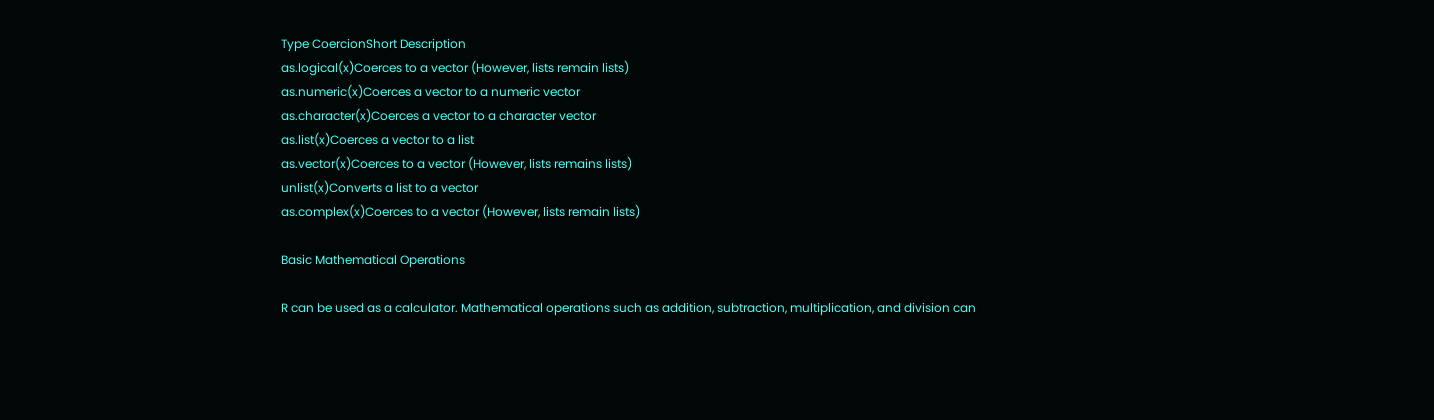Type CoercionShort Description
as.logical(x)Coerces to a vector (However, lists remain lists)
as.numeric(x)Coerces a vector to a numeric vector
as.character(x)Coerces a vector to a character vector
as.list(x)Coerces a vector to a list
as.vector(x)Coerces to a vector (However, lists remains lists)
unlist(x)Converts a list to a vector
as.complex(x)Coerces to a vector (However, lists remain lists)

Basic Mathematical Operations

R can be used as a calculator. Mathematical operations such as addition, subtraction, multiplication, and division can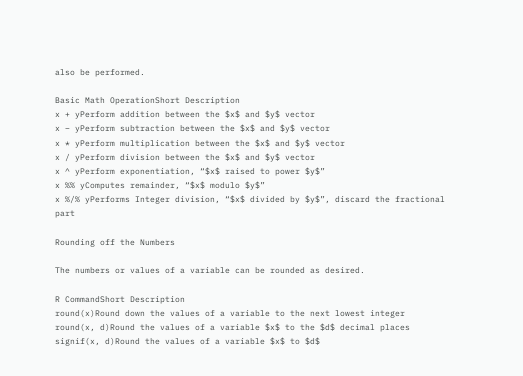also be performed.

Basic Math OperationShort Description
x + yPerform addition between the $x$ and $y$ vector
x – yPerform subtraction between the $x$ and $y$ vector
x * yPerform multiplication between the $x$ and $y$ vector
x / yPerform division between the $x$ and $y$ vector
x ^ yPerform exponentiation, “$x$ raised to power $y$”
x %% yComputes remainder, “$x$ modulo $y$”
x %/% yPerforms Integer division, “$x$ divided by $y$”, discard the fractional part

Rounding off the Numbers

The numbers or values of a variable can be rounded as desired.

R CommandShort Description
round(x)Round down the values of a variable to the next lowest integer
round(x, d)Round the values of a variable $x$ to the $d$ decimal places
signif(x, d)Round the values of a variable $x$ to $d$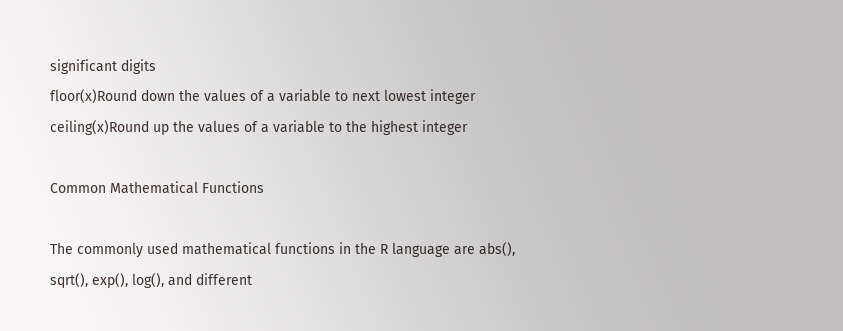significant digits
floor(x)Round down the values of a variable to next lowest integer
ceiling(x)Round up the values of a variable to the highest integer

Common Mathematical Functions

The commonly used mathematical functions in the R language are abs(), sqrt(), exp(), log(), and different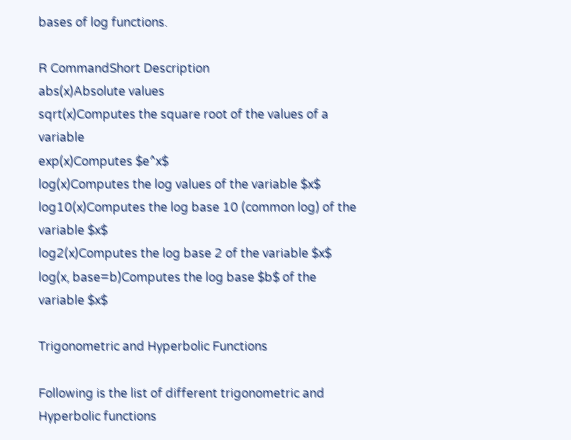bases of log functions.

R CommandShort Description
abs(x)Absolute values
sqrt(x)Computes the square root of the values of a variable
exp(x)Computes $e^x$
log(x)Computes the log values of the variable $x$
log10(x)Computes the log base 10 (common log) of the variable $x$
log2(x)Computes the log base 2 of the variable $x$
log(x, base=b)Computes the log base $b$ of the variable $x$

Trigonometric and Hyperbolic Functions

Following is the list of different trigonometric and Hyperbolic functions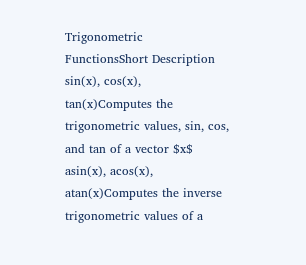Trigonometric FunctionsShort Description
sin(x), cos(x), tan(x)Computes the trigonometric values, sin, cos, and tan of a vector $x$
asin(x), acos(x), atan(x)Computes the inverse trigonometric values of a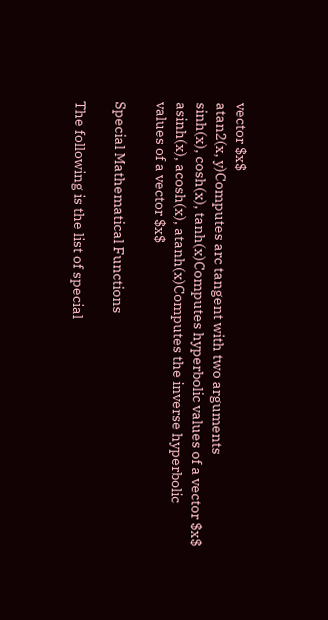vector $x$
atan2(x, y)Computes arc tangent with two arguments
sinh(x), cosh(x), tanh(x)Computes hyperbolic values of a vector $x$
asinh(x), acosh(x), atanh(x)Computes the inverse hyperbolic values of a vector $x$

Special Mathematical Functions

The following is the list of special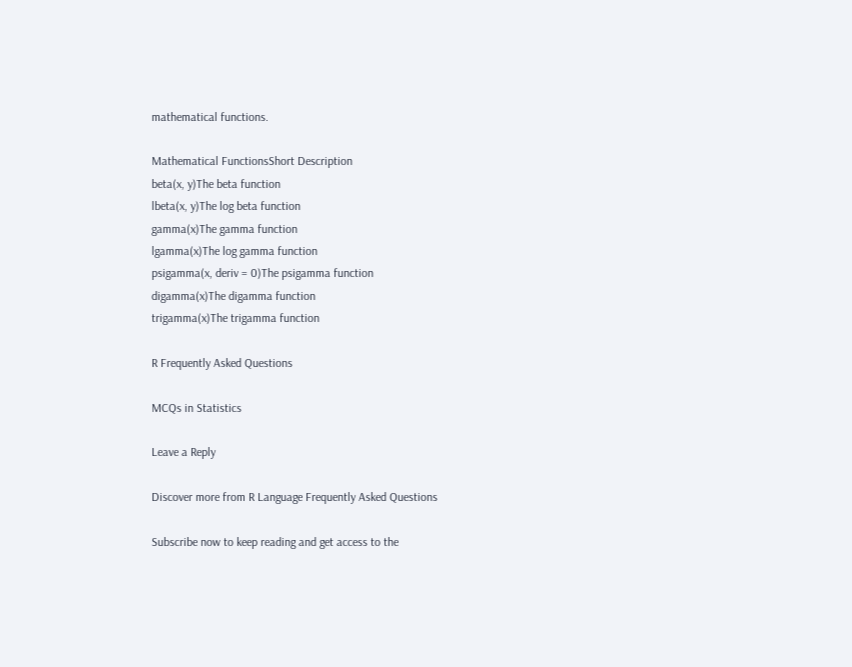mathematical functions.

Mathematical FunctionsShort Description
beta(x, y)The beta function
lbeta(x, y)The log beta function
gamma(x)The gamma function
lgamma(x)The log gamma function
psigamma(x, deriv = 0)The psigamma function
digamma(x)The digamma function
trigamma(x)The trigamma function

R Frequently Asked Questions

MCQs in Statistics

Leave a Reply

Discover more from R Language Frequently Asked Questions

Subscribe now to keep reading and get access to the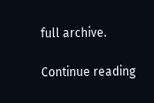full archive.

Continue reading